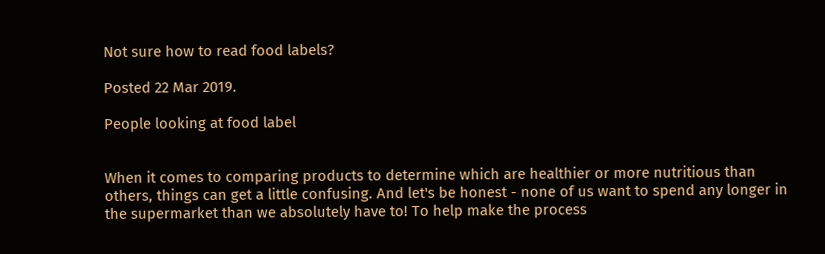Not sure how to read food labels?

Posted 22 Mar 2019.

People looking at food label


When it comes to comparing products to determine which are healthier or more nutritious than others, things can get a little confusing. And let's be honest - none of us want to spend any longer in the supermarket than we absolutely have to! To help make the process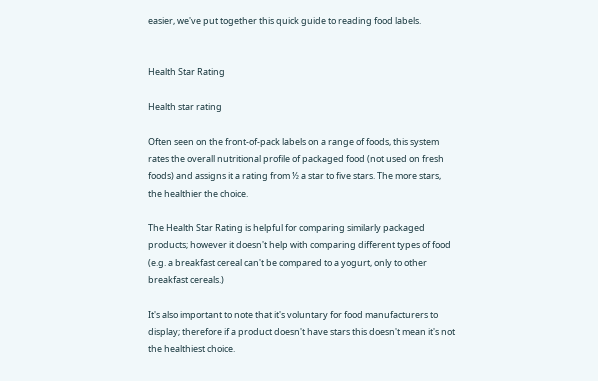easier, we've put together this quick guide to reading food labels.


Health Star Rating

Health star rating

Often seen on the front-of-pack labels on a range of foods, this system rates the overall nutritional profile of packaged food (not used on fresh foods) and assigns it a rating from ½ a star to five stars. The more stars, the healthier the choice.

The Health Star Rating is helpful for comparing similarly packaged products; however it doesn't help with comparing different types of food (e.g. a breakfast cereal can't be compared to a yogurt, only to other breakfast cereals.)

It's also important to note that it's voluntary for food manufacturers to display; therefore if a product doesn't have stars this doesn't mean it's not the healthiest choice.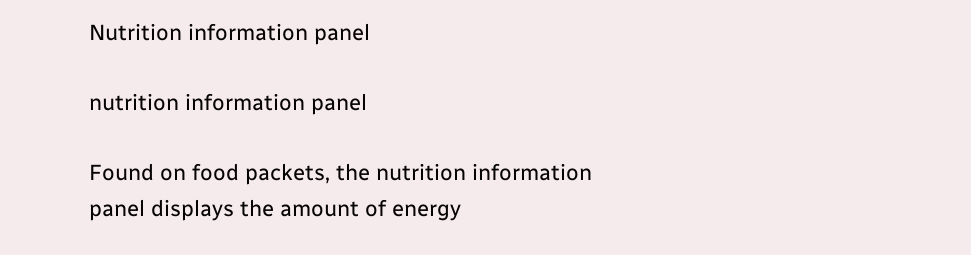Nutrition information panel

nutrition information panel

Found on food packets, the nutrition information panel displays the amount of energy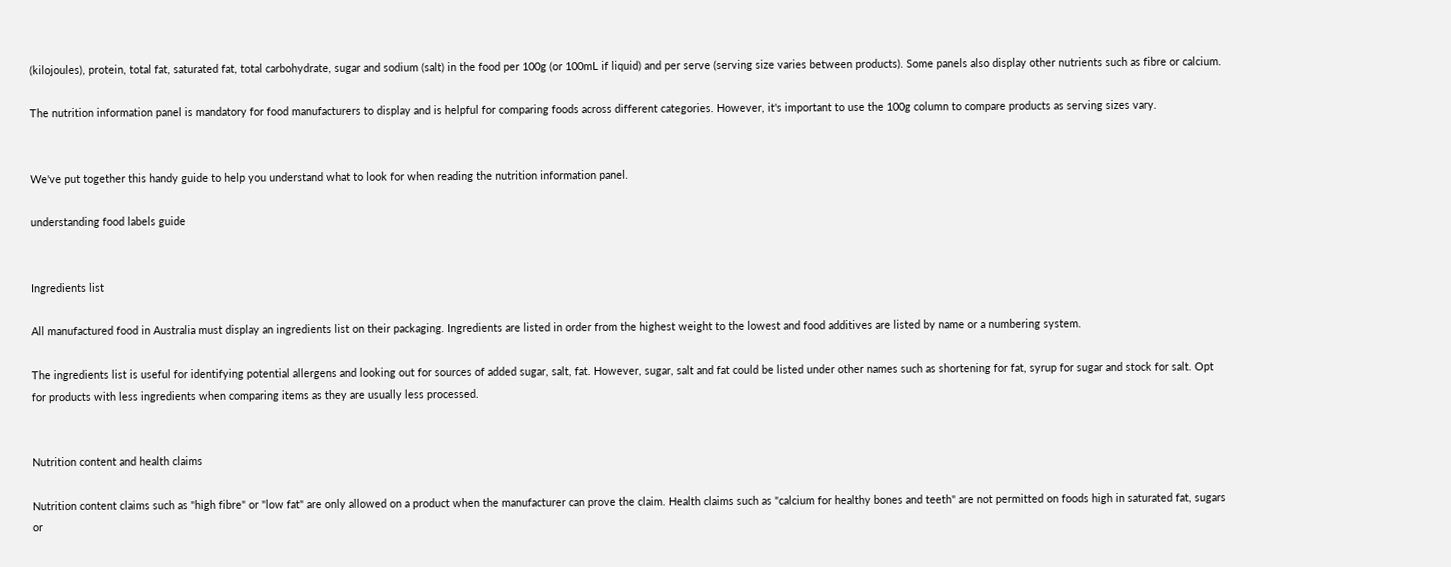(kilojoules), protein, total fat, saturated fat, total carbohydrate, sugar and sodium (salt) in the food per 100g (or 100mL if liquid) and per serve (serving size varies between products). Some panels also display other nutrients such as fibre or calcium.

The nutrition information panel is mandatory for food manufacturers to display and is helpful for comparing foods across different categories. However, it's important to use the 100g column to compare products as serving sizes vary.


We've put together this handy guide to help you understand what to look for when reading the nutrition information panel.

understanding food labels guide


Ingredients list

All manufactured food in Australia must display an ingredients list on their packaging. Ingredients are listed in order from the highest weight to the lowest and food additives are listed by name or a numbering system.

The ingredients list is useful for identifying potential allergens and looking out for sources of added sugar, salt, fat. However, sugar, salt and fat could be listed under other names such as shortening for fat, syrup for sugar and stock for salt. Opt for products with less ingredients when comparing items as they are usually less processed.


Nutrition content and health claims

Nutrition content claims such as "high fibre" or "low fat" are only allowed on a product when the manufacturer can prove the claim. Health claims such as "calcium for healthy bones and teeth" are not permitted on foods high in saturated fat, sugars or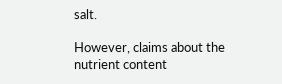salt.

However, claims about the nutrient content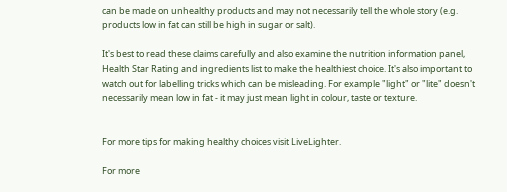can be made on unhealthy products and may not necessarily tell the whole story (e.g. products low in fat can still be high in sugar or salt).

It's best to read these claims carefully and also examine the nutrition information panel, Health Star Rating and ingredients list to make the healthiest choice. It's also important to watch out for labelling tricks which can be misleading. For example "light" or "lite" doesn't necessarily mean low in fat - it may just mean light in colour, taste or texture.


For more tips for making healthy choices visit LiveLighter.

For more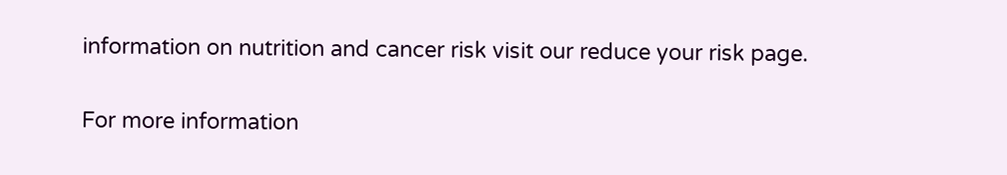information on nutrition and cancer risk visit our reduce your risk page.

For more information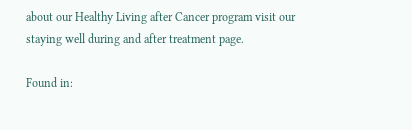about our Healthy Living after Cancer program visit our staying well during and after treatment page.

Found in: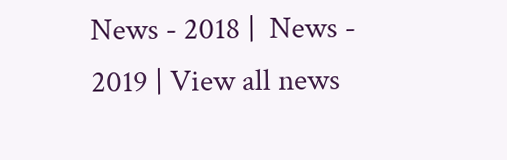News - 2018 |  News - 2019 | View all news